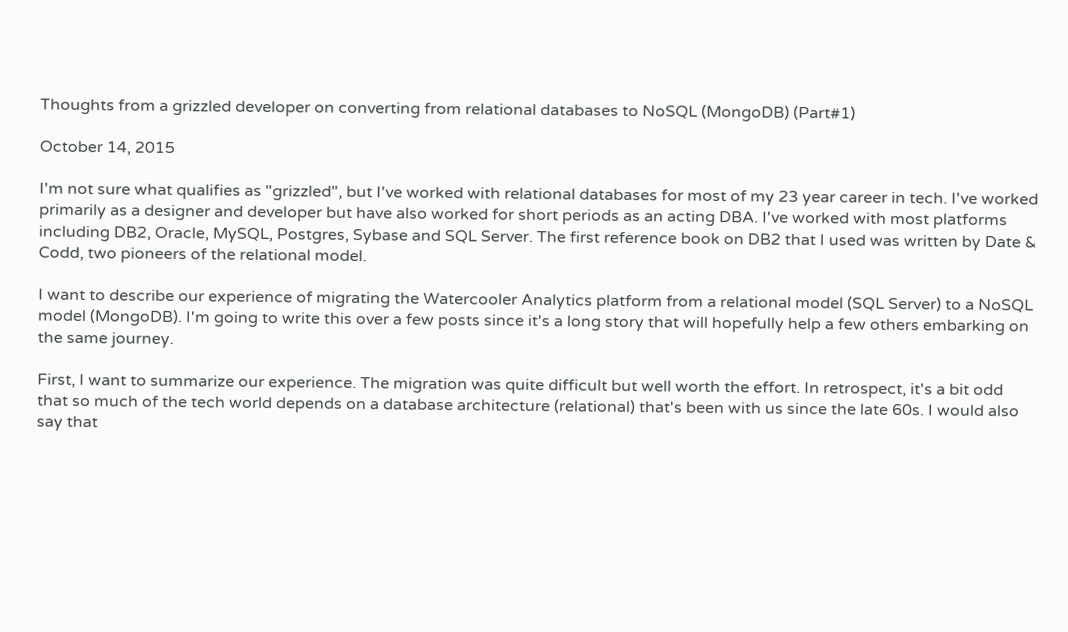Thoughts from a grizzled developer on converting from relational databases to NoSQL (MongoDB) (Part#1)

October 14, 2015

I'm not sure what qualifies as "grizzled", but I've worked with relational databases for most of my 23 year career in tech. I've worked primarily as a designer and developer but have also worked for short periods as an acting DBA. I've worked with most platforms including DB2, Oracle, MySQL, Postgres, Sybase and SQL Server. The first reference book on DB2 that I used was written by Date & Codd, two pioneers of the relational model.

I want to describe our experience of migrating the Watercooler Analytics platform from a relational model (SQL Server) to a NoSQL model (MongoDB). I'm going to write this over a few posts since it's a long story that will hopefully help a few others embarking on the same journey.

First, I want to summarize our experience. The migration was quite difficult but well worth the effort. In retrospect, it's a bit odd that so much of the tech world depends on a database architecture (relational) that's been with us since the late 60s. I would also say that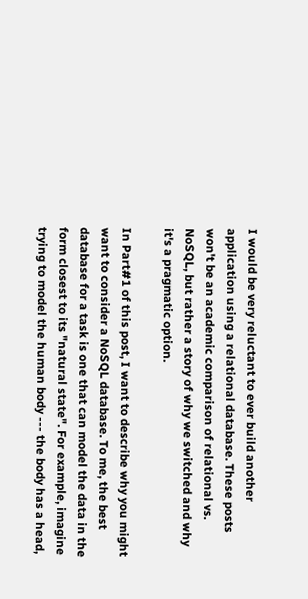I would be very reluctant to ever build another application using a relational database. These posts won't be an academic comparison of relational vs. NoSQL, but rather a story of why we switched and why it's a pragmatic option.

In Part#1 of this post, I want to describe why you might want to consider a NoSQL database. To me, the best database for a task is one that can model the data in the form closest to its "natural state". For example, imagine trying to model the human body --- the body has a head,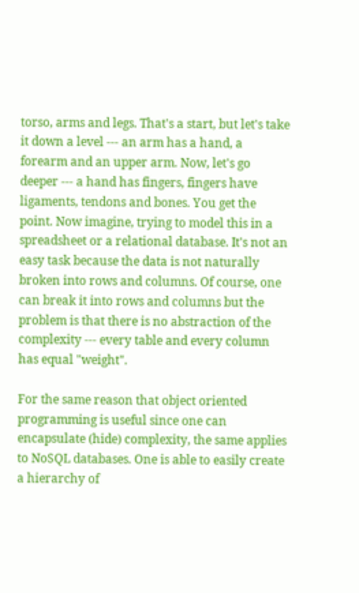torso, arms and legs. That's a start, but let's take it down a level --- an arm has a hand, a forearm and an upper arm. Now, let's go deeper --- a hand has fingers, fingers have ligaments, tendons and bones. You get the point. Now imagine, trying to model this in a spreadsheet or a relational database. It's not an easy task because the data is not naturally broken into rows and columns. Of course, one can break it into rows and columns but the problem is that there is no abstraction of the complexity --- every table and every column has equal "weight".

For the same reason that object oriented programming is useful since one can encapsulate (hide) complexity, the same applies to NoSQL databases. One is able to easily create a hierarchy of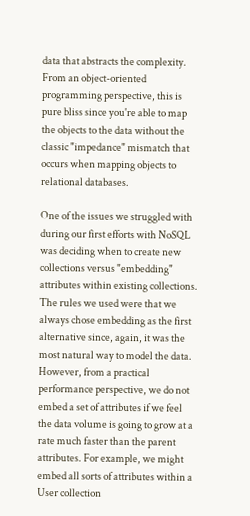data that abstracts the complexity. From an object-oriented programming perspective, this is pure bliss since you're able to map the objects to the data without the classic "impedance" mismatch that occurs when mapping objects to relational databases.

One of the issues we struggled with during our first efforts with NoSQL was deciding when to create new collections versus "embedding" attributes within existing collections. The rules we used were that we always chose embedding as the first alternative since, again, it was the most natural way to model the data. However, from a practical performance perspective, we do not embed a set of attributes if we feel the data volume is going to grow at a rate much faster than the parent attributes. For example, we might embed all sorts of attributes within a User collection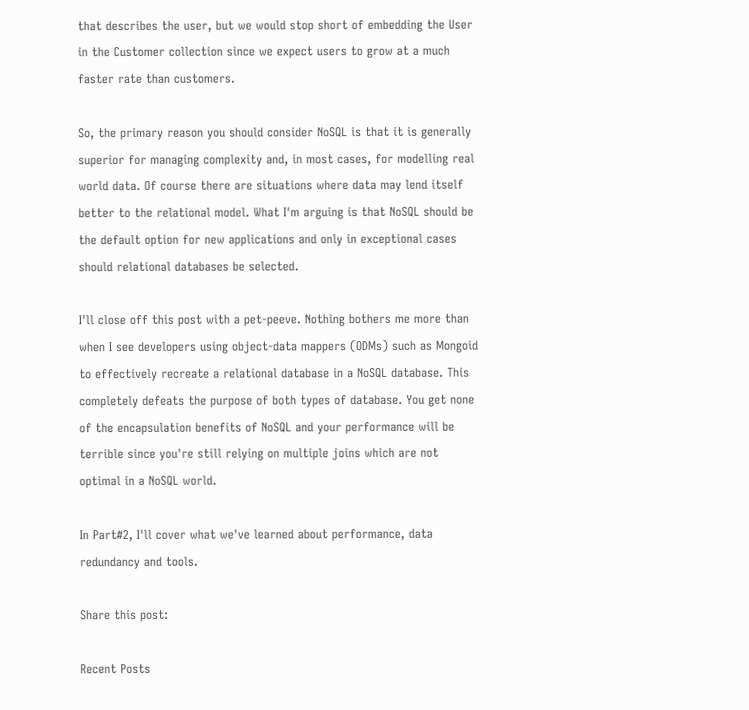that describes the user, but we would stop short of embedding the User in the Customer collection since we expect users to grow at a much faster rate than customers.

So, the primary reason you should consider NoSQL is that it is generally superior for managing complexity and, in most cases, for modelling real world data. Of course there are situations where data may lend itself better to the relational model. What I'm arguing is that NoSQL should be the default option for new applications and only in exceptional cases should relational databases be selected.

I'll close off this post with a pet-peeve. Nothing bothers me more than when I see developers using object-data mappers (ODMs) such as Mongoid to effectively recreate a relational database in a NoSQL database. This completely defeats the purpose of both types of database. You get none of the encapsulation benefits of NoSQL and your performance will be terrible since you're still relying on multiple joins which are not optimal in a NoSQL world.

In Part#2, I'll cover what we've learned about performance, data redundancy and tools.

Share this post:

Recent Posts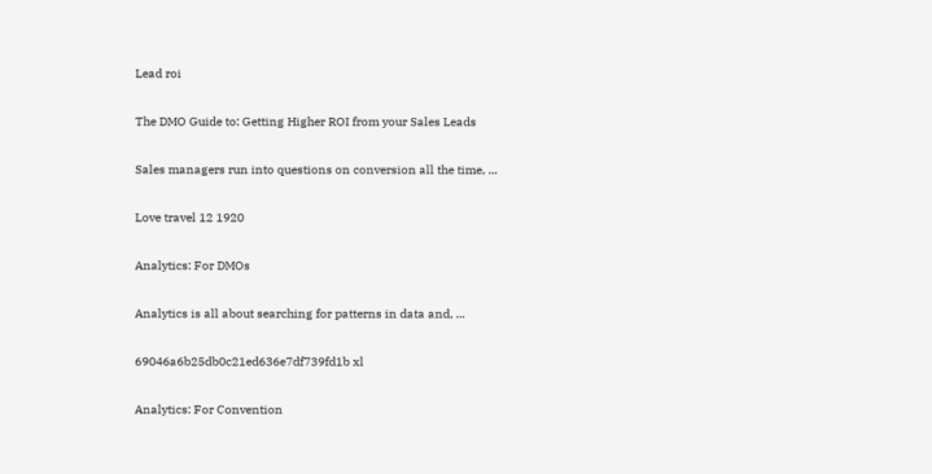Lead roi

The DMO Guide to: Getting Higher ROI from your Sales Leads

Sales managers run into questions on conversion all the time, ...

Love travel 12 1920

Analytics: For DMOs

Analytics is all about searching for patterns in data and, ...

69046a6b25db0c21ed636e7df739fd1b xl

Analytics: For Convention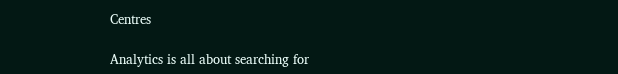Centres

Analytics is all about searching for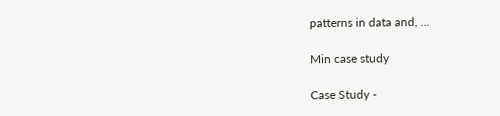patterns in data and, ...

Min case study

Case Study -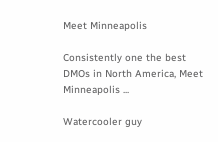Meet Minneapolis

Consistently one the best DMOs in North America, Meet Minneapolis ...

Watercooler guy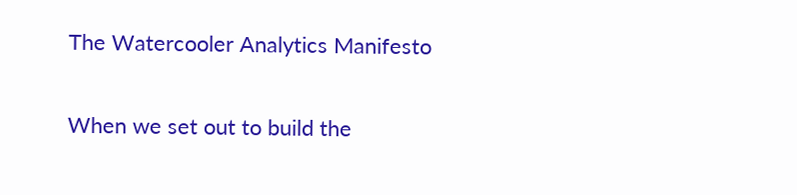The Watercooler Analytics Manifesto

When we set out to build the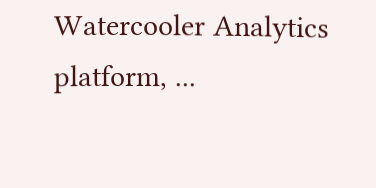Watercooler Analytics platform, ...